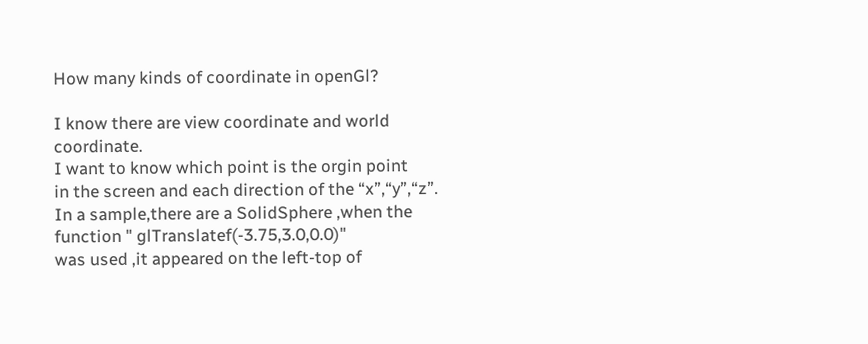How many kinds of coordinate in openGl?

I know there are view coordinate and world coordinate.
I want to know which point is the orgin point
in the screen and each direction of the “x”,“y”,“z”.
In a sample,there are a SolidSphere ,when the function " glTranslatef(-3.75,3.0,0.0)"
was used ,it appeared on the left-top of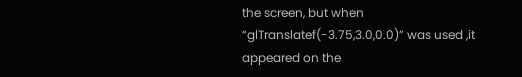the screen, but when
“glTranslatef(-3.75,3.0,0.0)” was used ,it appeared on the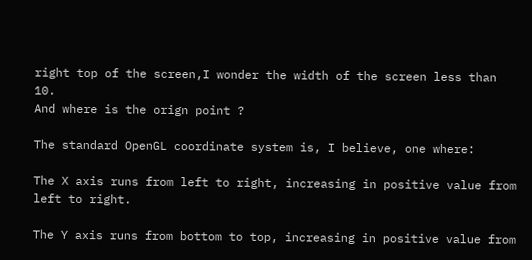right top of the screen,I wonder the width of the screen less than 10.
And where is the orign point ?

The standard OpenGL coordinate system is, I believe, one where:

The X axis runs from left to right, increasing in positive value from left to right.

The Y axis runs from bottom to top, increasing in positive value from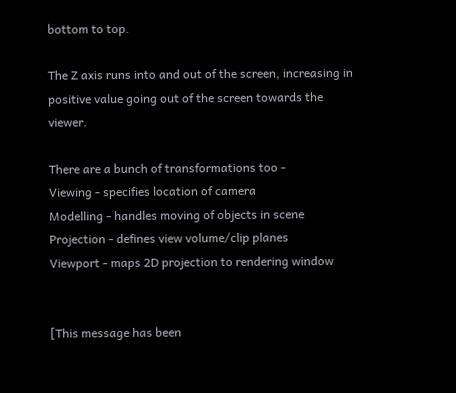bottom to top.

The Z axis runs into and out of the screen, increasing in positive value going out of the screen towards the viewer.

There are a bunch of transformations too -
Viewing - specifies location of camera
Modelling - handles moving of objects in scene
Projection - defines view volume/clip planes
Viewport - maps 2D projection to rendering window


[This message has been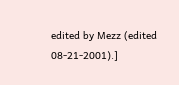edited by Mezz (edited 08-21-2001).]